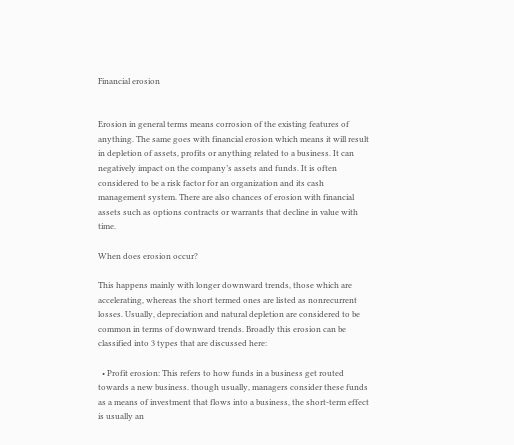Financial erosion


Erosion in general terms means corrosion of the existing features of anything. The same goes with financial erosion which means it will result in depletion of assets, profits or anything related to a business. It can negatively impact on the company’s assets and funds. It is often considered to be a risk factor for an organization and its cash management system. There are also chances of erosion with financial assets such as options contracts or warrants that decline in value with time.

When does erosion occur?

This happens mainly with longer downward trends, those which are accelerating, whereas the short termed ones are listed as nonrecurrent losses. Usually, depreciation and natural depletion are considered to be common in terms of downward trends. Broadly this erosion can be classified into 3 types that are discussed here:

  • Profit erosion: This refers to how funds in a business get routed towards a new business. though usually, managers consider these funds as a means of investment that flows into a business, the short-term effect is usually an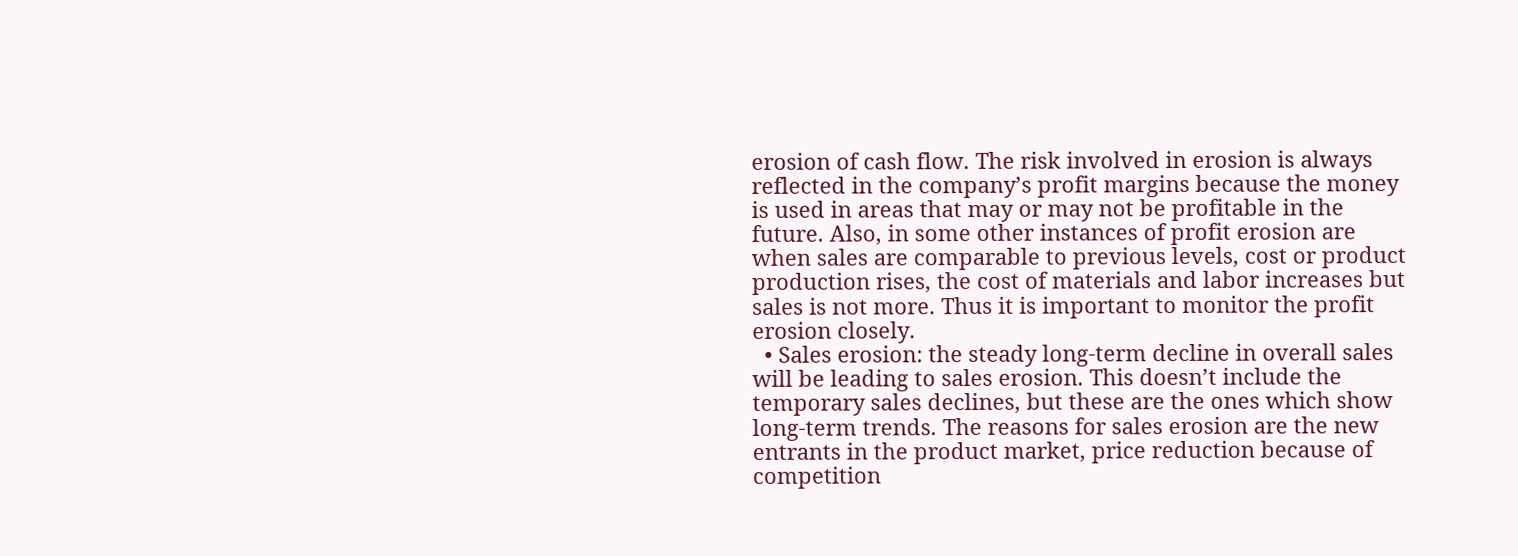erosion of cash flow. The risk involved in erosion is always reflected in the company’s profit margins because the money is used in areas that may or may not be profitable in the future. Also, in some other instances of profit erosion are when sales are comparable to previous levels, cost or product production rises, the cost of materials and labor increases but sales is not more. Thus it is important to monitor the profit erosion closely.
  • Sales erosion: the steady long-term decline in overall sales will be leading to sales erosion. This doesn’t include the temporary sales declines, but these are the ones which show long-term trends. The reasons for sales erosion are the new entrants in the product market, price reduction because of competition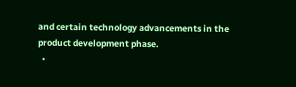and certain technology advancements in the product development phase.
  •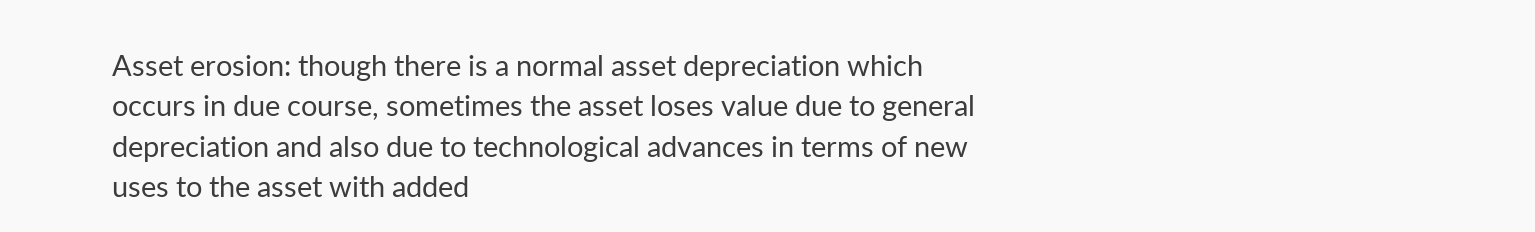Asset erosion: though there is a normal asset depreciation which occurs in due course, sometimes the asset loses value due to general depreciation and also due to technological advances in terms of new uses to the asset with added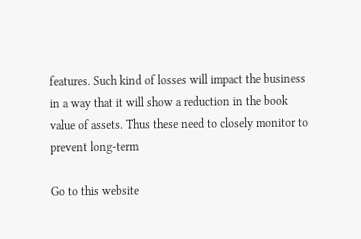features. Such kind of losses will impact the business in a way that it will show a reduction in the book value of assets. Thus these need to closely monitor to prevent long-term

Go to this website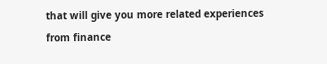that will give you more related experiences from finance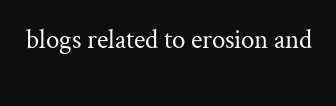blogs related to erosion and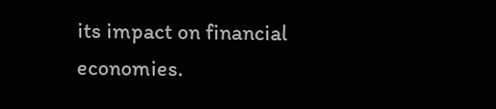its impact on financial economies.